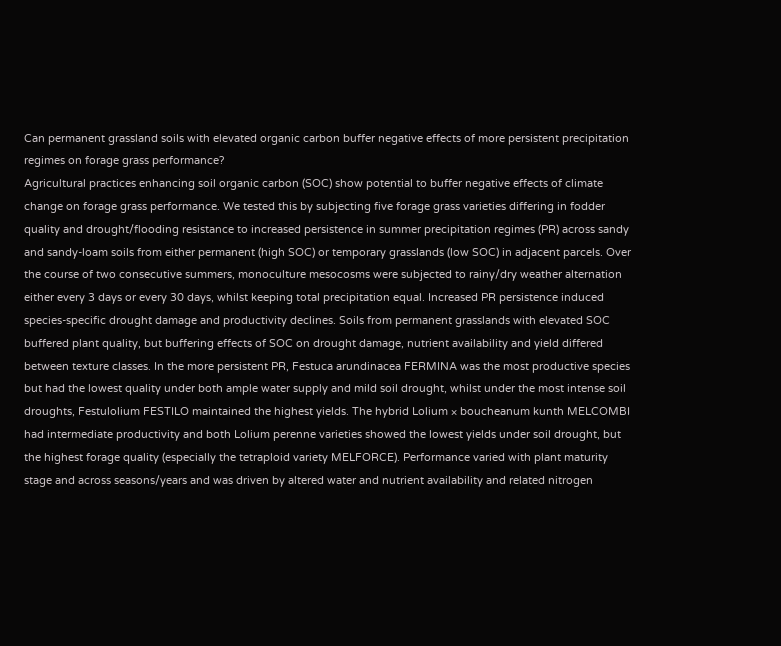Can permanent grassland soils with elevated organic carbon buffer negative effects of more persistent precipitation regimes on forage grass performance?
Agricultural practices enhancing soil organic carbon (SOC) show potential to buffer negative effects of climate change on forage grass performance. We tested this by subjecting five forage grass varieties differing in fodder quality and drought/flooding resistance to increased persistence in summer precipitation regimes (PR) across sandy and sandy-loam soils from either permanent (high SOC) or temporary grasslands (low SOC) in adjacent parcels. Over the course of two consecutive summers, monoculture mesocosms were subjected to rainy/dry weather alternation either every 3 days or every 30 days, whilst keeping total precipitation equal. Increased PR persistence induced species-specific drought damage and productivity declines. Soils from permanent grasslands with elevated SOC buffered plant quality, but buffering effects of SOC on drought damage, nutrient availability and yield differed between texture classes. In the more persistent PR, Festuca arundinacea FERMINA was the most productive species but had the lowest quality under both ample water supply and mild soil drought, whilst under the most intense soil droughts, Festulolium FESTILO maintained the highest yields. The hybrid Lolium × boucheanum kunth MELCOMBI had intermediate productivity and both Lolium perenne varieties showed the lowest yields under soil drought, but the highest forage quality (especially the tetraploid variety MELFORCE). Performance varied with plant maturity stage and across seasons/years and was driven by altered water and nutrient availability and related nitrogen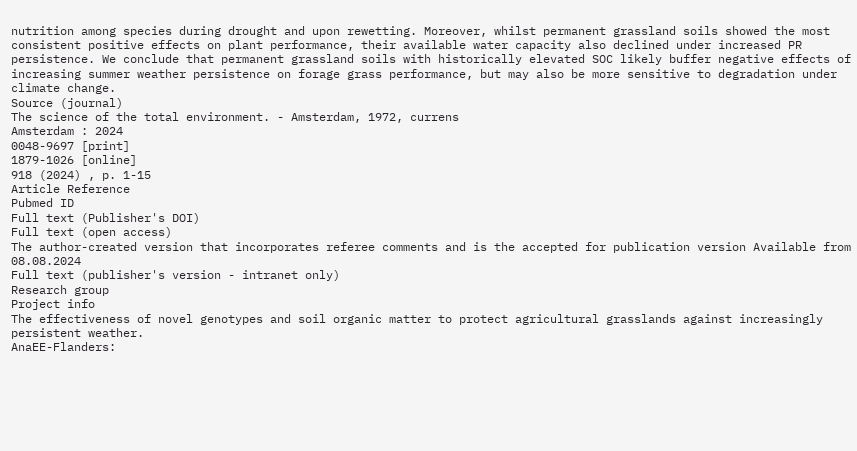nutrition among species during drought and upon rewetting. Moreover, whilst permanent grassland soils showed the most consistent positive effects on plant performance, their available water capacity also declined under increased PR persistence. We conclude that permanent grassland soils with historically elevated SOC likely buffer negative effects of increasing summer weather persistence on forage grass performance, but may also be more sensitive to degradation under climate change.
Source (journal)
The science of the total environment. - Amsterdam, 1972, currens
Amsterdam : 2024
0048-9697 [print]
1879-1026 [online]
918 (2024) , p. 1-15
Article Reference
Pubmed ID
Full text (Publisher's DOI)
Full text (open access)
The author-created version that incorporates referee comments and is the accepted for publication version Available from 08.08.2024
Full text (publisher's version - intranet only)
Research group
Project info
The effectiveness of novel genotypes and soil organic matter to protect agricultural grasslands against increasingly persistent weather.
AnaEE-Flanders: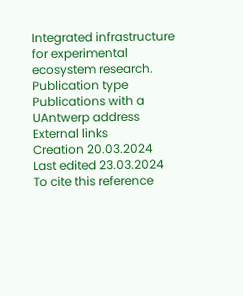Integrated infrastructure for experimental ecosystem research.
Publication type
Publications with a UAntwerp address
External links
Creation 20.03.2024
Last edited 23.03.2024
To cite this reference